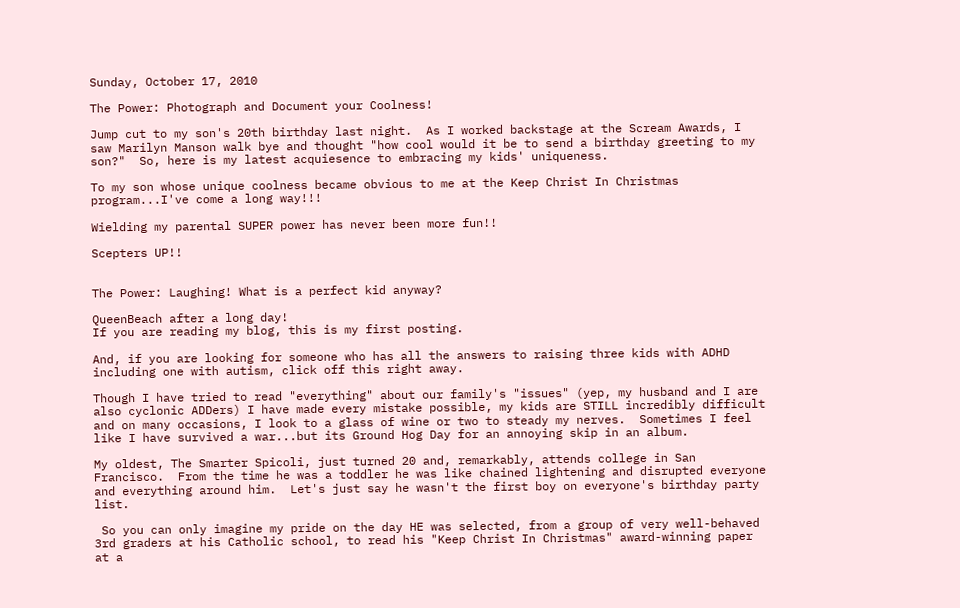Sunday, October 17, 2010

The Power: Photograph and Document your Coolness!

Jump cut to my son's 20th birthday last night.  As I worked backstage at the Scream Awards, I saw Marilyn Manson walk bye and thought "how cool would it be to send a birthday greeting to my son?"  So, here is my latest acquiesence to embracing my kids' uniqueness.

To my son whose unique coolness became obvious to me at the Keep Christ In Christmas program...I've come a long way!!!

Wielding my parental SUPER power has never been more fun!!

Scepters UP!!


The Power: Laughing! What is a perfect kid anyway?

QueenBeach after a long day!
If you are reading my blog, this is my first posting.

And, if you are looking for someone who has all the answers to raising three kids with ADHD including one with autism, click off this right away.

Though I have tried to read "everything" about our family's "issues" (yep, my husband and I are also cyclonic ADDers) I have made every mistake possible, my kids are STILL incredibly difficult and on many occasions, I look to a glass of wine or two to steady my nerves.  Sometimes I feel like I have survived a war...but its Ground Hog Day for an annoying skip in an album.

My oldest, The Smarter Spicoli, just turned 20 and, remarkably, attends college in San Francisco.  From the time he was a toddler he was like chained lightening and disrupted everyone and everything around him.  Let's just say he wasn't the first boy on everyone's birthday party list.

 So you can only imagine my pride on the day HE was selected, from a group of very well-behaved 3rd graders at his Catholic school, to read his "Keep Christ In Christmas" award-winning paper at a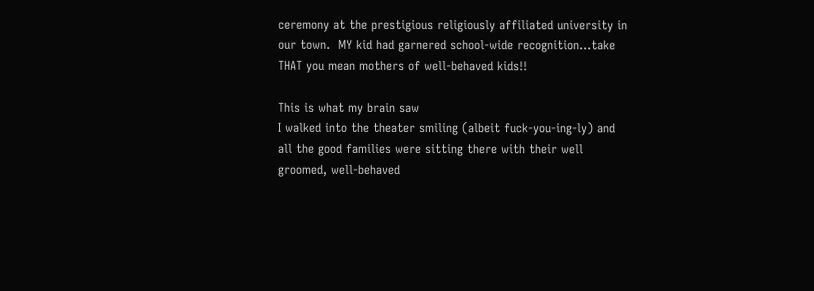ceremony at the prestigious religiously affiliated university in our town.  MY kid had garnered school-wide recognition…take THAT you mean mothers of well-behaved kids!!

This is what my brain saw
I walked into the theater smiling (albeit fuck-you-ing-ly) and all the good families were sitting there with their well groomed, well-behaved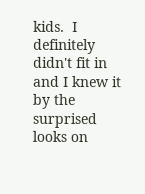kids.  I definitely didn't fit in and I knew it by the surprised looks on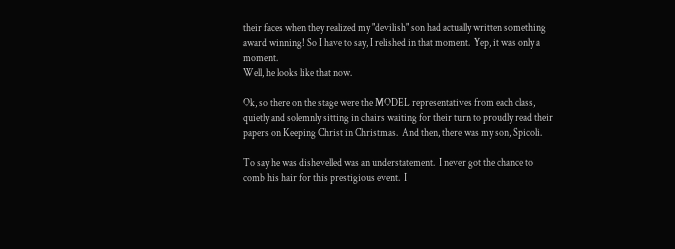their faces when they realized my "devilish" son had actually written something award winning! So I have to say, I relished in that moment.  Yep, it was only a moment.
Well, he looks like that now.

Ok, so there on the stage were the MODEL representatives from each class, quietly and solemnly sitting in chairs waiting for their turn to proudly read their papers on Keeping Christ in Christmas.  And then, there was my son, Spicoli.

To say he was dishevelled was an understatement.  I never got the chance to comb his hair for this prestigious event.  I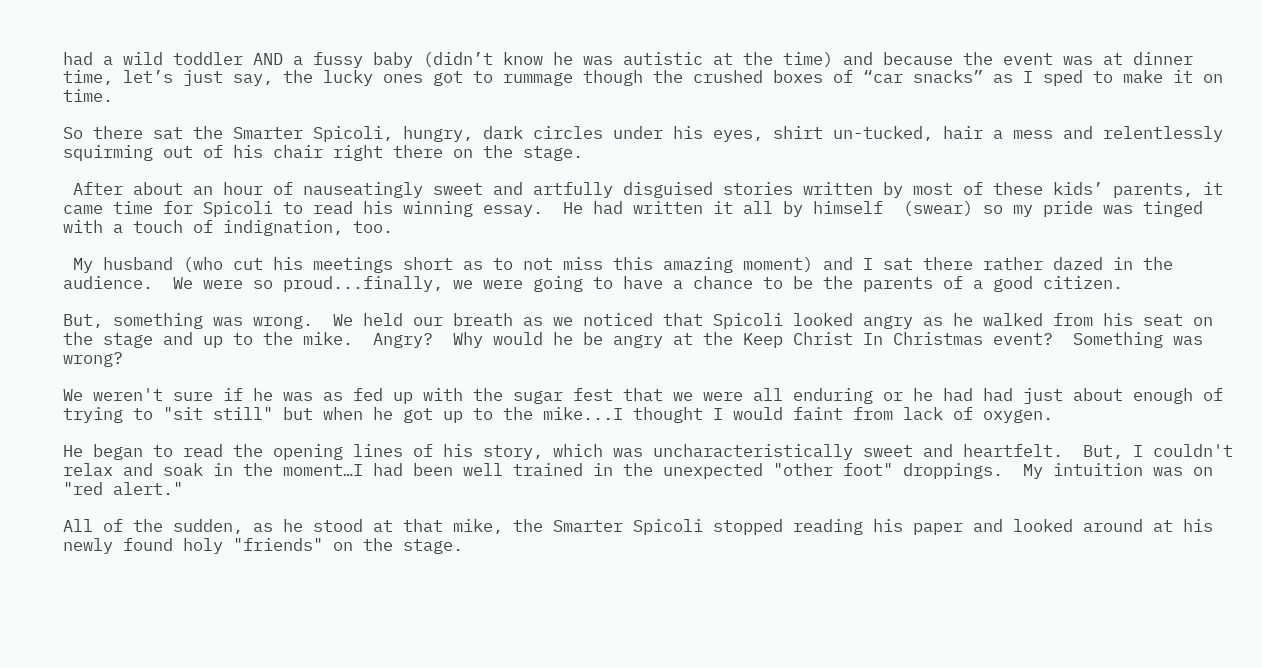had a wild toddler AND a fussy baby (didn’t know he was autistic at the time) and because the event was at dinner time, let’s just say, the lucky ones got to rummage though the crushed boxes of “car snacks” as I sped to make it on time.

So there sat the Smarter Spicoli, hungry, dark circles under his eyes, shirt un-tucked, hair a mess and relentlessly squirming out of his chair right there on the stage.

 After about an hour of nauseatingly sweet and artfully disguised stories written by most of these kids’ parents, it came time for Spicoli to read his winning essay.  He had written it all by himself  (swear) so my pride was tinged with a touch of indignation, too.

 My husband (who cut his meetings short as to not miss this amazing moment) and I sat there rather dazed in the audience.  We were so proud...finally, we were going to have a chance to be the parents of a good citizen.

But, something was wrong.  We held our breath as we noticed that Spicoli looked angry as he walked from his seat on the stage and up to the mike.  Angry?  Why would he be angry at the Keep Christ In Christmas event?  Something was wrong?

We weren't sure if he was as fed up with the sugar fest that we were all enduring or he had had just about enough of trying to "sit still" but when he got up to the mike...I thought I would faint from lack of oxygen.

He began to read the opening lines of his story, which was uncharacteristically sweet and heartfelt.  But, I couldn't relax and soak in the moment…I had been well trained in the unexpected "other foot" droppings.  My intuition was on "red alert."

All of the sudden, as he stood at that mike, the Smarter Spicoli stopped reading his paper and looked around at his newly found holy "friends" on the stage.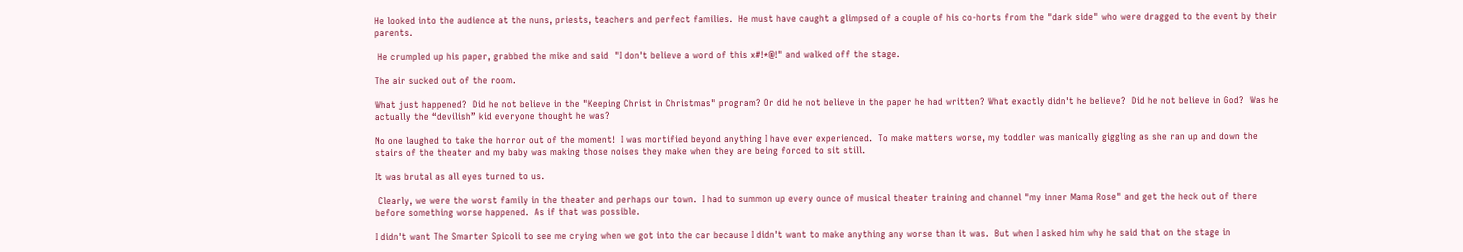He looked into the audience at the nuns, priests, teachers and perfect families.  He must have caught a glimpsed of a couple of his co-horts from the "dark side" who were dragged to the event by their parents.

 He crumpled up his paper, grabbed the mike and said  "I don't believe a word of this x#!*@!" and walked off the stage.

The air sucked out of the room.

What just happened?  Did he not believe in the "Keeping Christ in Christmas" program? Or did he not believe in the paper he had written? What exactly didn't he believe?  Did he not believe in God?  Was he actually the “devilish” kid everyone thought he was?

No one laughed to take the horror out of the moment!  I was mortified beyond anything I have ever experienced.  To make matters worse, my toddler was manically giggling as she ran up and down the stairs of the theater and my baby was making those noises they make when they are being forced to sit still.

It was brutal as all eyes turned to us.

 Clearly, we were the worst family in the theater and perhaps our town.  I had to summon up every ounce of musical theater training and channel "my inner Mama Rose" and get the heck out of there before something worse happened.  As if that was possible.

I didn't want The Smarter Spicoli to see me crying when we got into the car because I didn't want to make anything any worse than it was.  But when I asked him why he said that on the stage in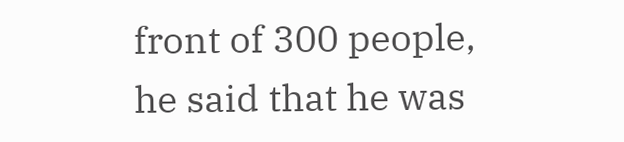front of 300 people, he said that he was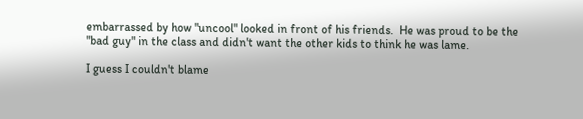embarrassed by how "uncool" looked in front of his friends.  He was proud to be the "bad guy" in the class and didn't want the other kids to think he was lame.

I guess I couldn't blame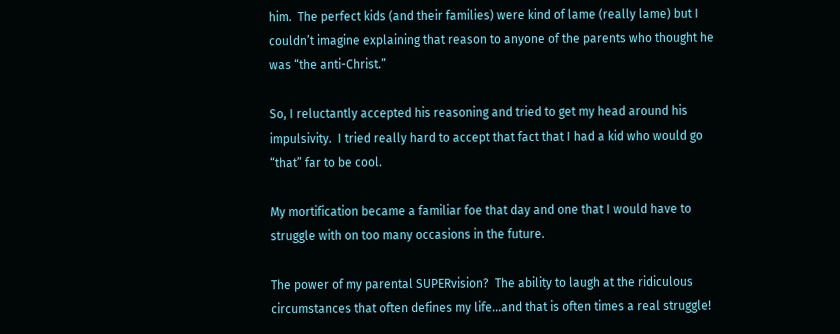him.  The perfect kids (and their families) were kind of lame (really lame) but I couldn’t imagine explaining that reason to anyone of the parents who thought he was “the anti-Christ.”

So, I reluctantly accepted his reasoning and tried to get my head around his impulsivity.  I tried really hard to accept that fact that I had a kid who would go “that” far to be cool.

My mortification became a familiar foe that day and one that I would have to struggle with on too many occasions in the future.

The power of my parental SUPERvision?  The ability to laugh at the ridiculous circumstances that often defines my life...and that is often times a real struggle!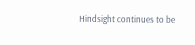Hindsight continues to be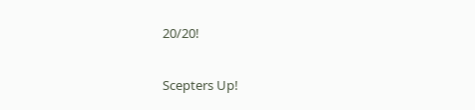20/20!

Scepters Up!